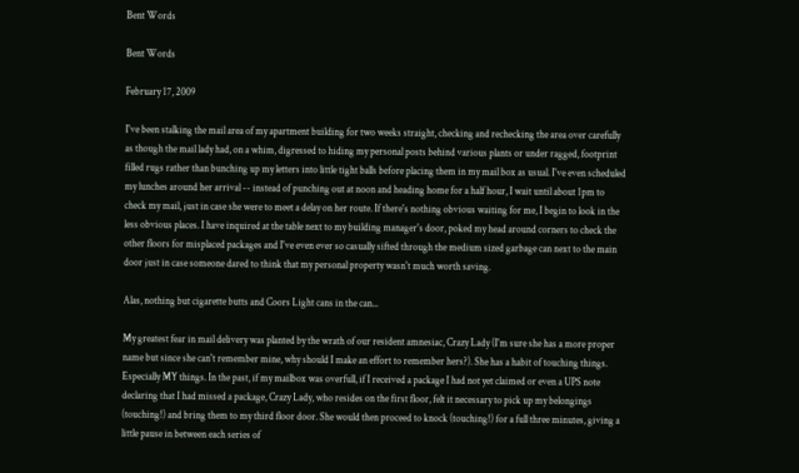Bent Words

Bent Words

February 17, 2009

I've been stalking the mail area of my apartment building for two weeks straight, checking and rechecking the area over carefully as though the mail lady had, on a whim, digressed to hiding my personal posts behind various plants or under ragged, footprint filled rugs rather than bunching up my letters into little tight balls before placing them in my mail box as usual. I've even scheduled my lunches around her arrival -- instead of punching out at noon and heading home for a half hour, I wait until about 1pm to check my mail, just in case she were to meet a delay on her route. If there's nothing obvious waiting for me, I begin to look in the less obvious places. I have inquired at the table next to my building manager's door, poked my head around corners to check the other floors for misplaced packages and I've even ever so casually sifted through the medium sized garbage can next to the main door just in case someone dared to think that my personal property wasn't much worth saving.

Alas, nothing but cigarette butts and Coors Light cans in the can...

My greatest fear in mail delivery was planted by the wrath of our resident amnesiac, Crazy Lady (I'm sure she has a more proper name but since she can't remember mine, why should I make an effort to remember hers?). She has a habit of touching things. Especially MY things. In the past, if my mailbox was overfull, if I received a package I had not yet claimed or even a UPS note declaring that I had missed a package, Crazy Lady, who resides on the first floor, felt it necessary to pick up my belongings (touching!) and bring them to my third floor door. She would then proceed to knock (touching!) for a full three minutes, giving a little pause in between each series of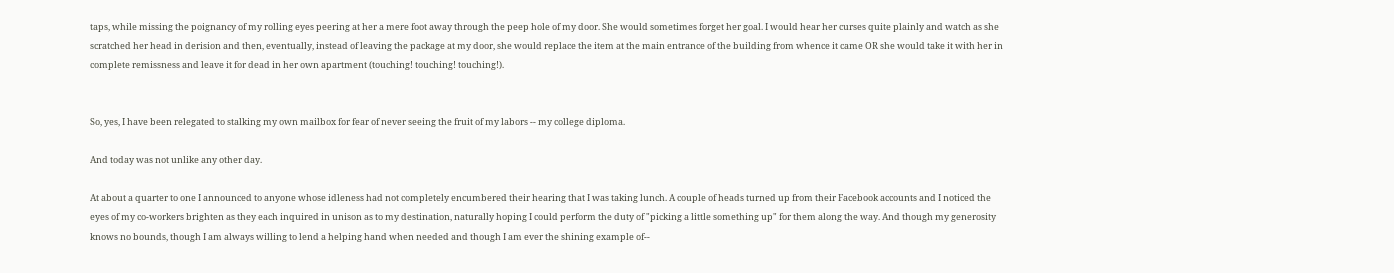taps, while missing the poignancy of my rolling eyes peering at her a mere foot away through the peep hole of my door. She would sometimes forget her goal. I would hear her curses quite plainly and watch as she scratched her head in derision and then, eventually, instead of leaving the package at my door, she would replace the item at the main entrance of the building from whence it came OR she would take it with her in complete remissness and leave it for dead in her own apartment (touching! touching! touching!).


So, yes, I have been relegated to stalking my own mailbox for fear of never seeing the fruit of my labors -- my college diploma.

And today was not unlike any other day.

At about a quarter to one I announced to anyone whose idleness had not completely encumbered their hearing that I was taking lunch. A couple of heads turned up from their Facebook accounts and I noticed the eyes of my co-workers brighten as they each inquired in unison as to my destination, naturally hoping I could perform the duty of "picking a little something up" for them along the way. And though my generosity knows no bounds, though I am always willing to lend a helping hand when needed and though I am ever the shining example of--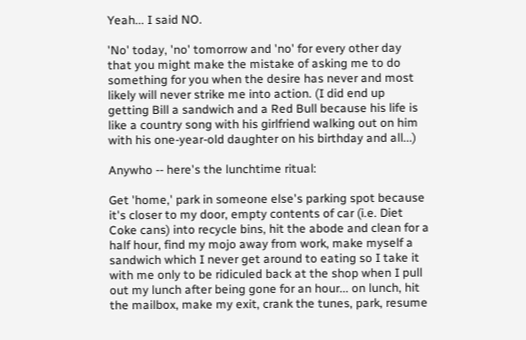Yeah... I said NO.

'No' today, 'no' tomorrow and 'no' for every other day that you might make the mistake of asking me to do something for you when the desire has never and most likely will never strike me into action. (I did end up getting Bill a sandwich and a Red Bull because his life is like a country song with his girlfriend walking out on him with his one-year-old daughter on his birthday and all...)

Anywho -- here's the lunchtime ritual:

Get 'home,' park in someone else's parking spot because it's closer to my door, empty contents of car (i.e. Diet Coke cans) into recycle bins, hit the abode and clean for a half hour, find my mojo away from work, make myself a sandwich which I never get around to eating so I take it with me only to be ridiculed back at the shop when I pull out my lunch after being gone for an hour... on lunch, hit the mailbox, make my exit, crank the tunes, park, resume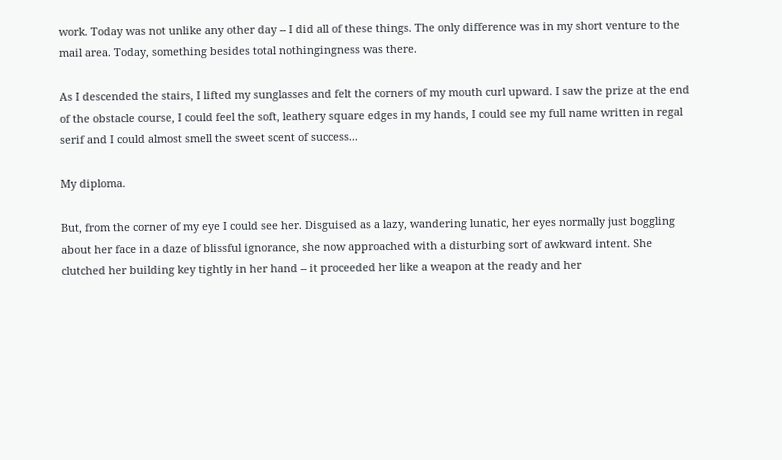work. Today was not unlike any other day -- I did all of these things. The only difference was in my short venture to the mail area. Today, something besides total nothingingness was there.

As I descended the stairs, I lifted my sunglasses and felt the corners of my mouth curl upward. I saw the prize at the end of the obstacle course, I could feel the soft, leathery square edges in my hands, I could see my full name written in regal serif and I could almost smell the sweet scent of success...

My diploma.

But, from the corner of my eye I could see her. Disguised as a lazy, wandering lunatic, her eyes normally just boggling about her face in a daze of blissful ignorance, she now approached with a disturbing sort of awkward intent. She clutched her building key tightly in her hand -- it proceeded her like a weapon at the ready and her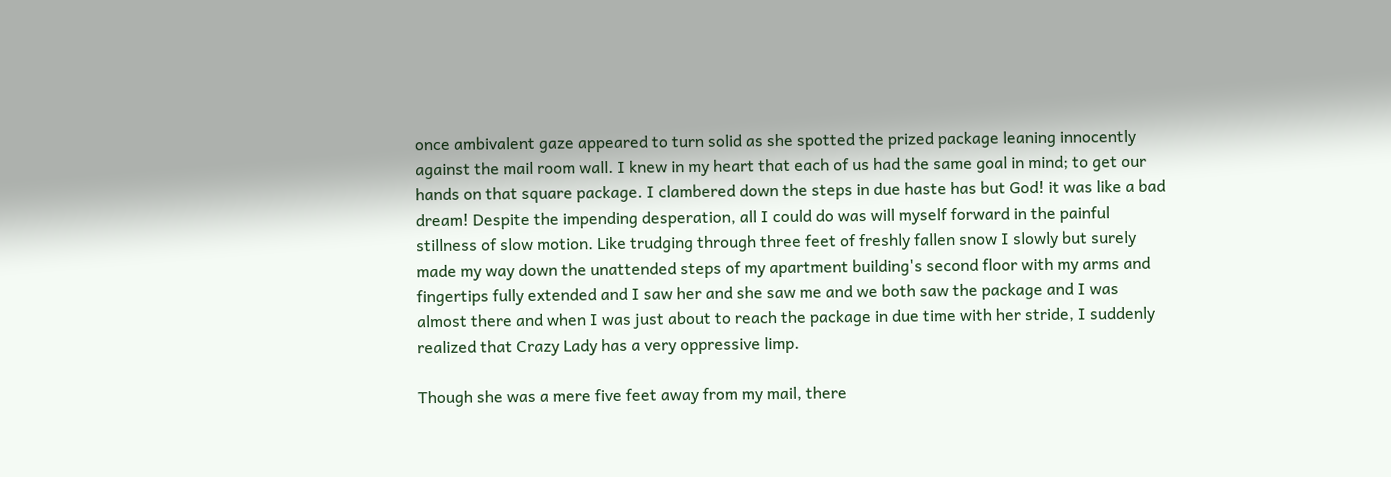once ambivalent gaze appeared to turn solid as she spotted the prized package leaning innocently against the mail room wall. I knew in my heart that each of us had the same goal in mind; to get our hands on that square package. I clambered down the steps in due haste has but God! it was like a bad dream! Despite the impending desperation, all I could do was will myself forward in the painful stillness of slow motion. Like trudging through three feet of freshly fallen snow I slowly but surely made my way down the unattended steps of my apartment building's second floor with my arms and fingertips fully extended and I saw her and she saw me and we both saw the package and I was almost there and when I was just about to reach the package in due time with her stride, I suddenly realized that Crazy Lady has a very oppressive limp.

Though she was a mere five feet away from my mail, there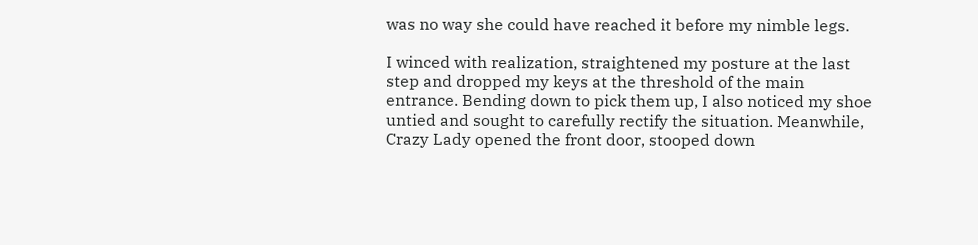was no way she could have reached it before my nimble legs.

I winced with realization, straightened my posture at the last step and dropped my keys at the threshold of the main entrance. Bending down to pick them up, I also noticed my shoe untied and sought to carefully rectify the situation. Meanwhile, Crazy Lady opened the front door, stooped down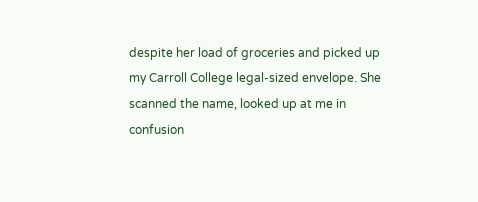despite her load of groceries and picked up my Carroll College legal-sized envelope. She scanned the name, looked up at me in confusion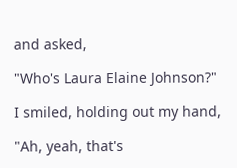and asked,

"Who's Laura Elaine Johnson?"

I smiled, holding out my hand,

"Ah, yeah, that's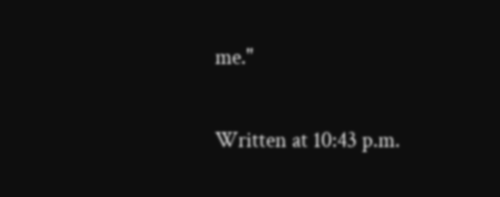me."

Written at 10:43 p.m.